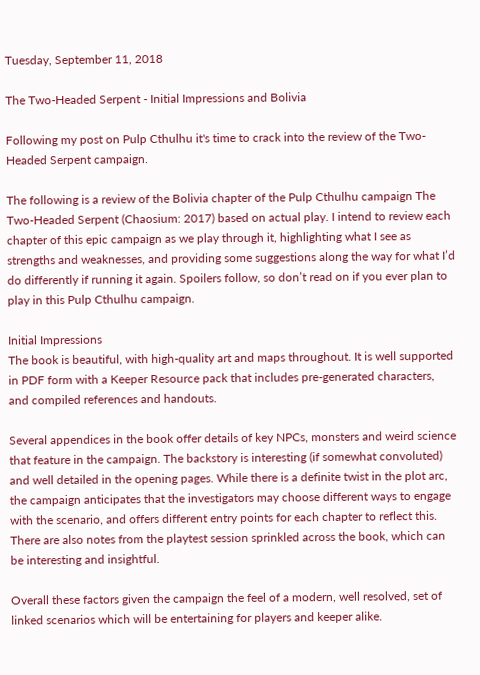Tuesday, September 11, 2018

The Two-Headed Serpent - Initial Impressions and Bolivia

Following my post on Pulp Cthulhu it's time to crack into the review of the Two-Headed Serpent campaign.

The following is a review of the Bolivia chapter of the Pulp Cthulhu campaign The Two-Headed Serpent (Chaosium: 2017) based on actual play. I intend to review each chapter of this epic campaign as we play through it, highlighting what I see as strengths and weaknesses, and providing some suggestions along the way for what I’d do differently if running it again. Spoilers follow, so don’t read on if you ever plan to play in this Pulp Cthulhu campaign.

Initial Impressions
The book is beautiful, with high-quality art and maps throughout. It is well supported in PDF form with a Keeper Resource pack that includes pre-generated characters, and compiled references and handouts.

Several appendices in the book offer details of key NPCs, monsters and weird science that feature in the campaign. The backstory is interesting (if somewhat convoluted) and well detailed in the opening pages. While there is a definite twist in the plot arc, the campaign anticipates that the investigators may choose different ways to engage with the scenario, and offers different entry points for each chapter to reflect this. There are also notes from the playtest session sprinkled across the book, which can be interesting and insightful.

Overall these factors given the campaign the feel of a modern, well resolved, set of linked scenarios which will be entertaining for players and keeper alike.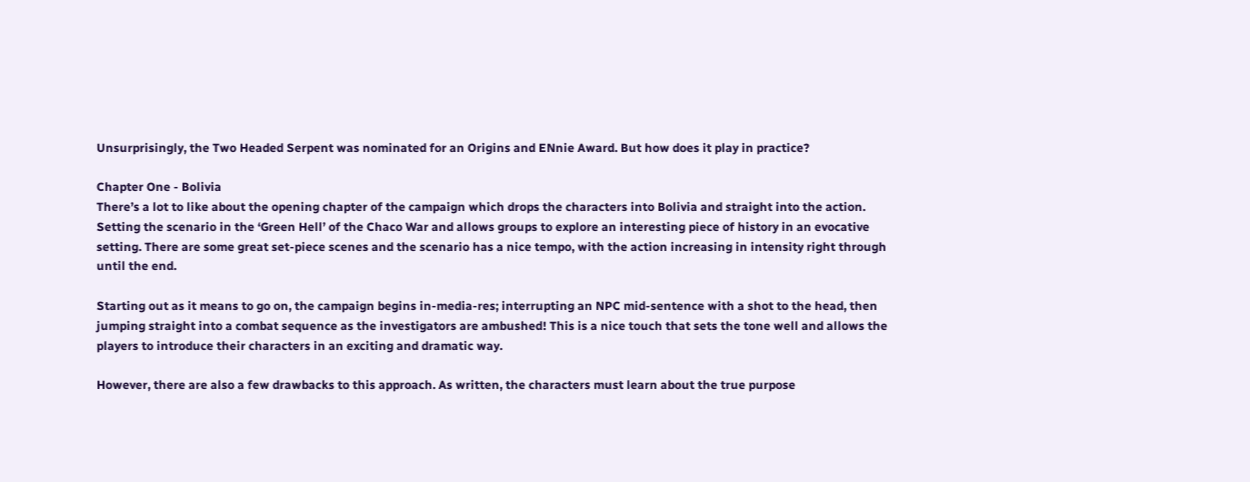Unsurprisingly, the Two Headed Serpent was nominated for an Origins and ENnie Award. But how does it play in practice?

Chapter One - Bolivia
There’s a lot to like about the opening chapter of the campaign which drops the characters into Bolivia and straight into the action. Setting the scenario in the ‘Green Hell’ of the Chaco War and allows groups to explore an interesting piece of history in an evocative setting. There are some great set-piece scenes and the scenario has a nice tempo, with the action increasing in intensity right through until the end.

Starting out as it means to go on, the campaign begins in-media-res; interrupting an NPC mid-sentence with a shot to the head, then jumping straight into a combat sequence as the investigators are ambushed! This is a nice touch that sets the tone well and allows the players to introduce their characters in an exciting and dramatic way.

However, there are also a few drawbacks to this approach. As written, the characters must learn about the true purpose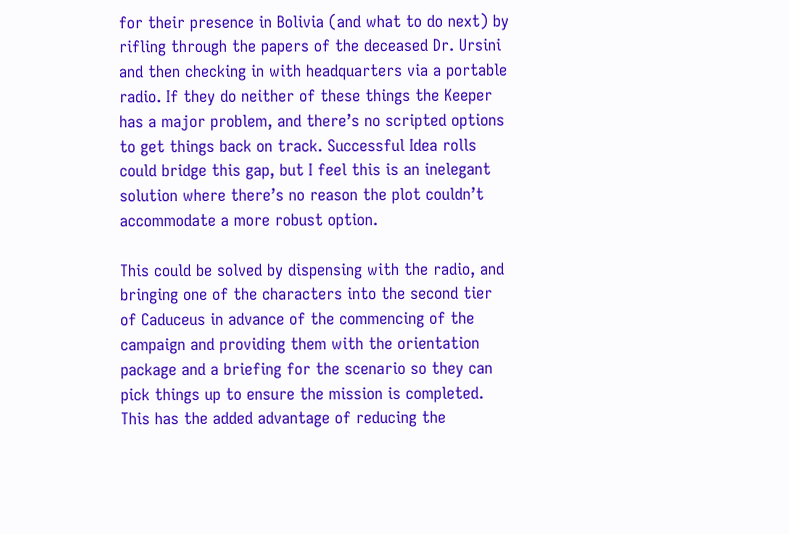for their presence in Bolivia (and what to do next) by rifling through the papers of the deceased Dr. Ursini and then checking in with headquarters via a portable radio. If they do neither of these things the Keeper has a major problem, and there’s no scripted options to get things back on track. Successful Idea rolls could bridge this gap, but I feel this is an inelegant solution where there’s no reason the plot couldn’t accommodate a more robust option.

This could be solved by dispensing with the radio, and bringing one of the characters into the second tier of Caduceus in advance of the commencing of the campaign and providing them with the orientation package and a briefing for the scenario so they can pick things up to ensure the mission is completed. This has the added advantage of reducing the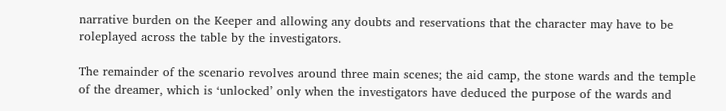narrative burden on the Keeper and allowing any doubts and reservations that the character may have to be roleplayed across the table by the investigators.

The remainder of the scenario revolves around three main scenes; the aid camp, the stone wards and the temple of the dreamer, which is ‘unlocked’ only when the investigators have deduced the purpose of the wards and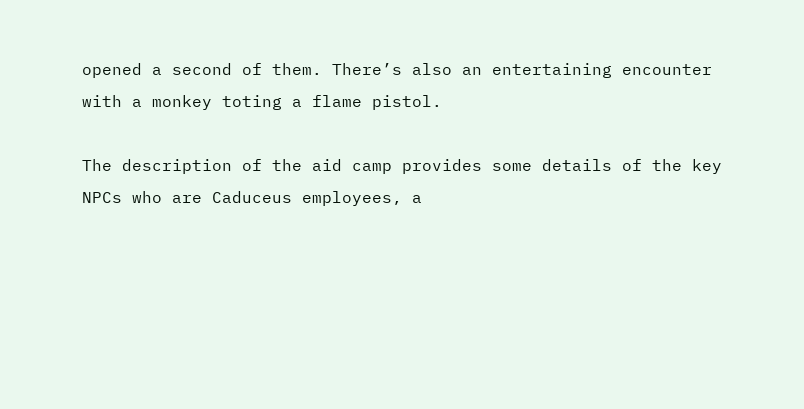opened a second of them. There’s also an entertaining encounter with a monkey toting a flame pistol.

The description of the aid camp provides some details of the key NPCs who are Caduceus employees, a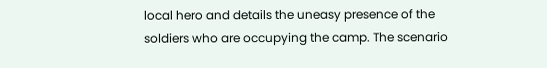local hero and details the uneasy presence of the soldiers who are occupying the camp. The scenario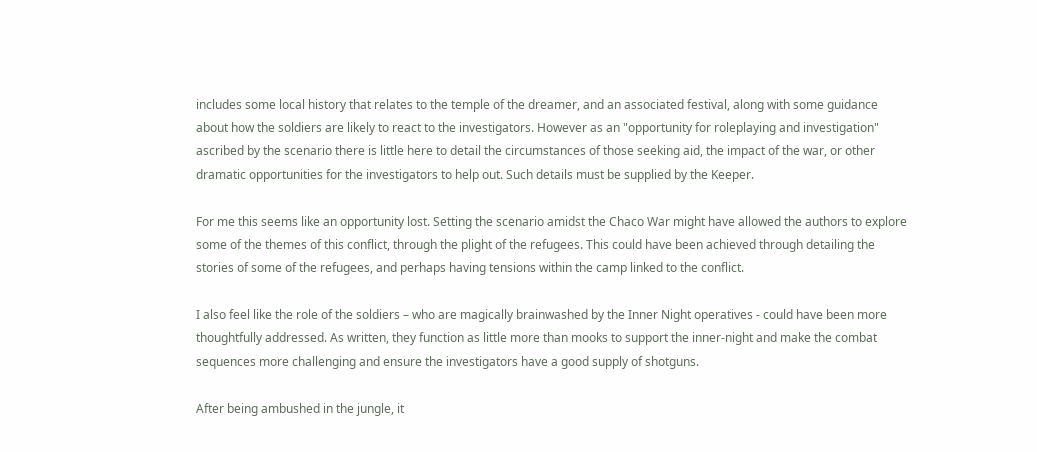includes some local history that relates to the temple of the dreamer, and an associated festival, along with some guidance about how the soldiers are likely to react to the investigators. However as an "opportunity for roleplaying and investigation" ascribed by the scenario there is little here to detail the circumstances of those seeking aid, the impact of the war, or other dramatic opportunities for the investigators to help out. Such details must be supplied by the Keeper.

For me this seems like an opportunity lost. Setting the scenario amidst the Chaco War might have allowed the authors to explore some of the themes of this conflict, through the plight of the refugees. This could have been achieved through detailing the stories of some of the refugees, and perhaps having tensions within the camp linked to the conflict.

I also feel like the role of the soldiers – who are magically brainwashed by the Inner Night operatives - could have been more thoughtfully addressed. As written, they function as little more than mooks to support the inner-night and make the combat sequences more challenging and ensure the investigators have a good supply of shotguns.

After being ambushed in the jungle, it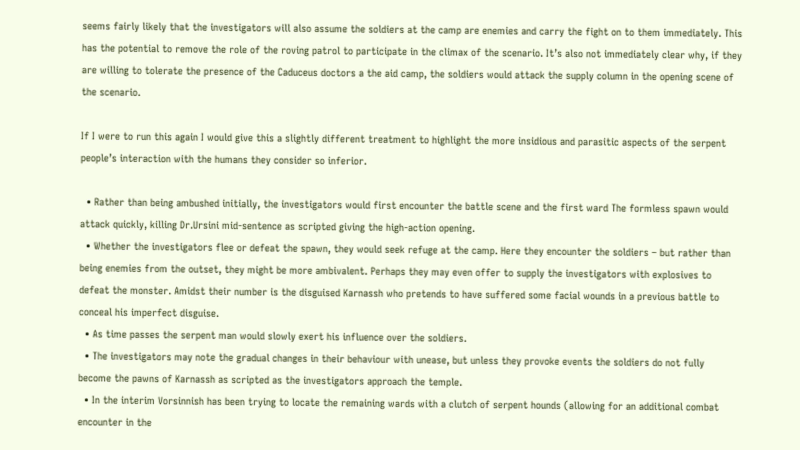seems fairly likely that the investigators will also assume the soldiers at the camp are enemies and carry the fight on to them immediately. This has the potential to remove the role of the roving patrol to participate in the climax of the scenario. It’s also not immediately clear why, if they are willing to tolerate the presence of the Caduceus doctors a the aid camp, the soldiers would attack the supply column in the opening scene of the scenario.

If I were to run this again I would give this a slightly different treatment to highlight the more insidious and parasitic aspects of the serpent people’s interaction with the humans they consider so inferior.

  • Rather than being ambushed initially, the investigators would first encounter the battle scene and the first ward The formless spawn would attack quickly, killing Dr.Ursini mid-sentence as scripted giving the high-action opening.
  • Whether the investigators flee or defeat the spawn, they would seek refuge at the camp. Here they encounter the soldiers – but rather than being enemies from the outset, they might be more ambivalent. Perhaps they may even offer to supply the investigators with explosives to defeat the monster. Amidst their number is the disguised Karnassh who pretends to have suffered some facial wounds in a previous battle to conceal his imperfect disguise.
  • As time passes the serpent man would slowly exert his influence over the soldiers.
  • The investigators may note the gradual changes in their behaviour with unease, but unless they provoke events the soldiers do not fully become the pawns of Karnassh as scripted as the investigators approach the temple.
  • In the interim Vorsinnish has been trying to locate the remaining wards with a clutch of serpent hounds (allowing for an additional combat encounter in the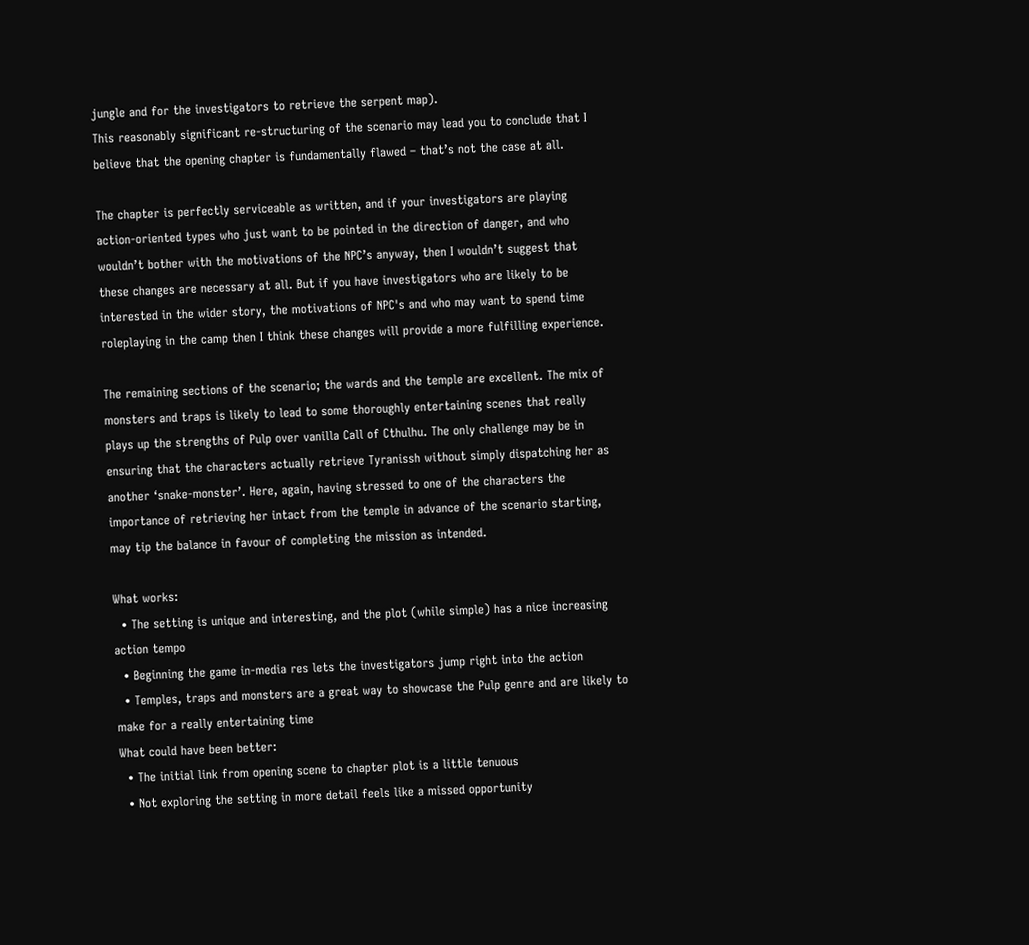jungle and for the investigators to retrieve the serpent map).
This reasonably significant re-structuring of the scenario may lead you to conclude that I believe that the opening chapter is fundamentally flawed – that’s not the case at all.

The chapter is perfectly serviceable as written, and if your investigators are playing action-oriented types who just want to be pointed in the direction of danger, and who wouldn’t bother with the motivations of the NPC’s anyway, then I wouldn’t suggest that these changes are necessary at all. But if you have investigators who are likely to be interested in the wider story, the motivations of NPC's and who may want to spend time roleplaying in the camp then I think these changes will provide a more fulfilling experience.

The remaining sections of the scenario; the wards and the temple are excellent. The mix of monsters and traps is likely to lead to some thoroughly entertaining scenes that really plays up the strengths of Pulp over vanilla Call of Cthulhu. The only challenge may be in ensuring that the characters actually retrieve Tyranissh without simply dispatching her as another ‘snake-monster’. Here, again, having stressed to one of the characters the importance of retrieving her intact from the temple in advance of the scenario starting, may tip the balance in favour of completing the mission as intended.

What works:
  • The setting is unique and interesting, and the plot (while simple) has a nice increasing action tempo
  • Beginning the game in-media res lets the investigators jump right into the action
  • Temples, traps and monsters are a great way to showcase the Pulp genre and are likely to make for a really entertaining time
What could have been better:
  • The initial link from opening scene to chapter plot is a little tenuous
  • Not exploring the setting in more detail feels like a missed opportunity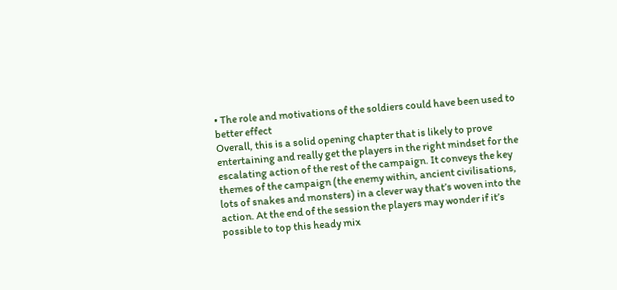• The role and motivations of the soldiers could have been used to better effect
Overall, this is a solid opening chapter that is likely to prove entertaining and really get the players in the right mindset for the escalating action of the rest of the campaign. It conveys the key themes of the campaign (the enemy within, ancient civilisations, lots of snakes and monsters) in a clever way that’s woven into the action. At the end of the session the players may wonder if it’s possible to top this heady mix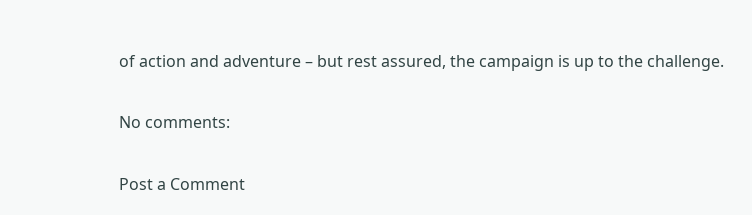of action and adventure – but rest assured, the campaign is up to the challenge.

No comments:

Post a Comment